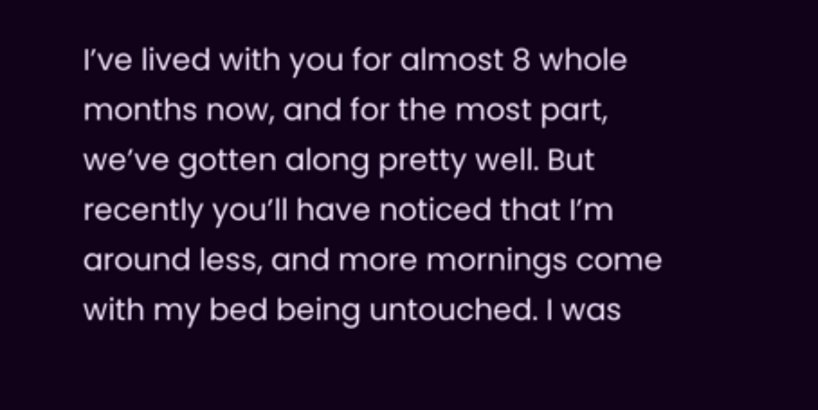I’ve lived with you for almost 8 whole months now, and for the most part, we’ve gotten along pretty well. But recently you’ll have noticed that I’m around less, and more mornings come with my bed being untouched. I was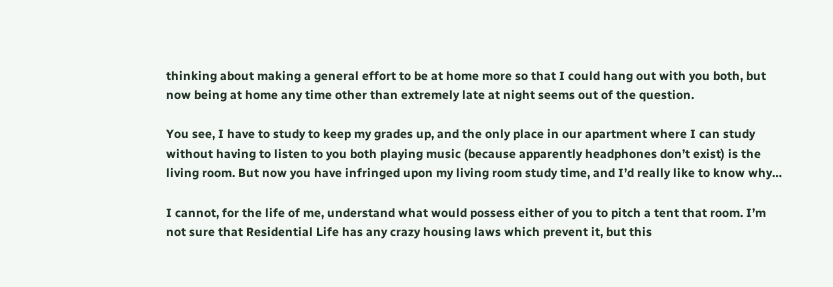thinking about making a general effort to be at home more so that I could hang out with you both, but now being at home any time other than extremely late at night seems out of the question.

You see, I have to study to keep my grades up, and the only place in our apartment where I can study without having to listen to you both playing music (because apparently headphones don’t exist) is the living room. But now you have infringed upon my living room study time, and I’d really like to know why…

I cannot, for the life of me, understand what would possess either of you to pitch a tent that room. I’m not sure that Residential Life has any crazy housing laws which prevent it, but this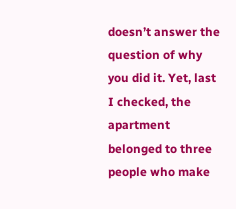doesn’t answer the question of why you did it. Yet, last I checked, the apartment belonged to three people who make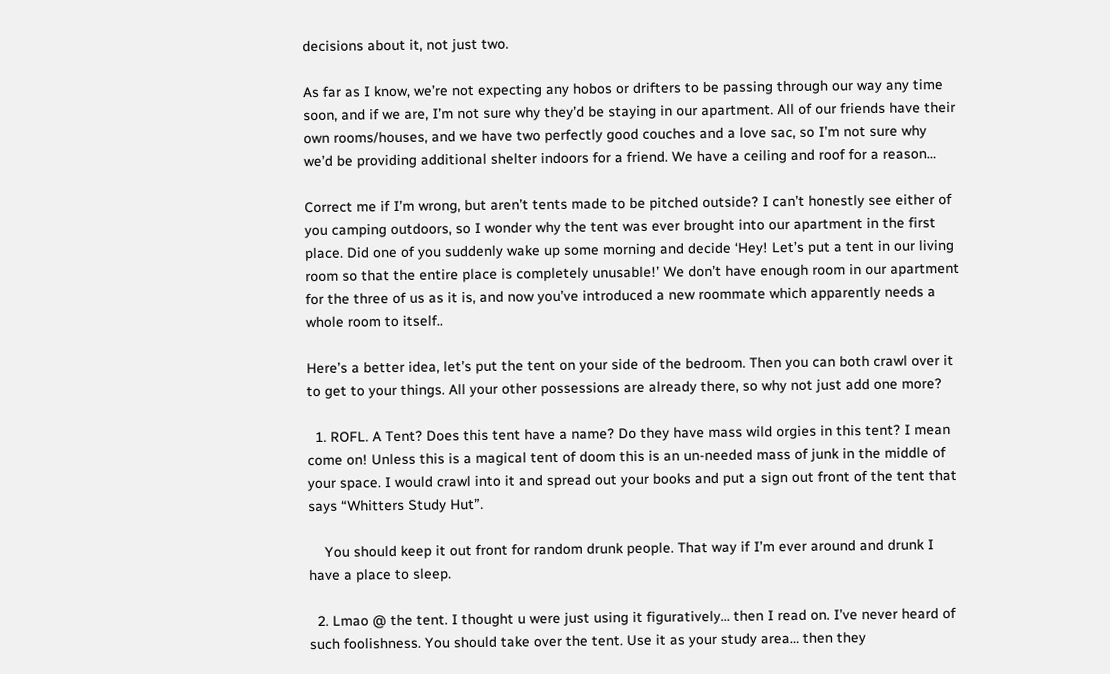decisions about it, not just two.

As far as I know, we’re not expecting any hobos or drifters to be passing through our way any time soon, and if we are, I’m not sure why they’d be staying in our apartment. All of our friends have their own rooms/houses, and we have two perfectly good couches and a love sac, so I’m not sure why we’d be providing additional shelter indoors for a friend. We have a ceiling and roof for a reason…

Correct me if I’m wrong, but aren’t tents made to be pitched outside? I can’t honestly see either of you camping outdoors, so I wonder why the tent was ever brought into our apartment in the first place. Did one of you suddenly wake up some morning and decide ‘Hey! Let’s put a tent in our living room so that the entire place is completely unusable!’ We don’t have enough room in our apartment for the three of us as it is, and now you’ve introduced a new roommate which apparently needs a whole room to itself..

Here’s a better idea, let’s put the tent on your side of the bedroom. Then you can both crawl over it to get to your things. All your other possessions are already there, so why not just add one more?

  1. ROFL. A Tent? Does this tent have a name? Do they have mass wild orgies in this tent? I mean come on! Unless this is a magical tent of doom this is an un-needed mass of junk in the middle of your space. I would crawl into it and spread out your books and put a sign out front of the tent that says “Whitters Study Hut”.

    You should keep it out front for random drunk people. That way if I’m ever around and drunk I have a place to sleep.

  2. Lmao @ the tent. I thought u were just using it figuratively… then I read on. I’ve never heard of such foolishness. You should take over the tent. Use it as your study area… then they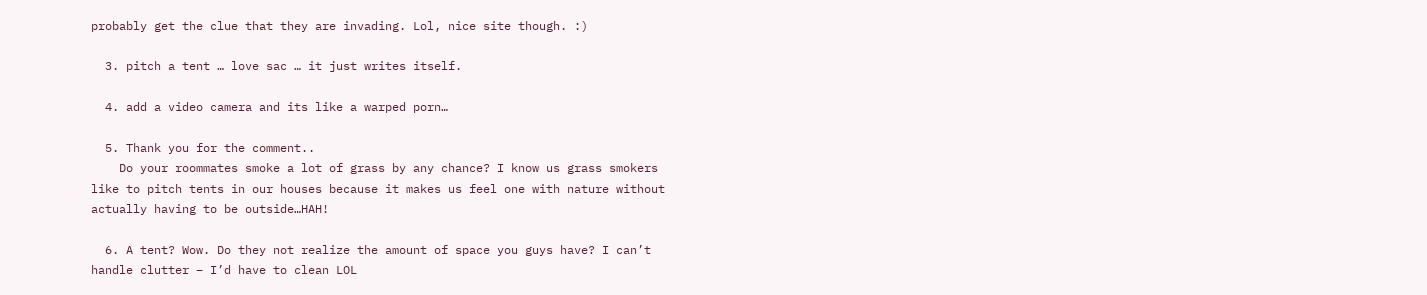probably get the clue that they are invading. Lol, nice site though. :)

  3. pitch a tent … love sac … it just writes itself.

  4. add a video camera and its like a warped porn…

  5. Thank you for the comment..
    Do your roommates smoke a lot of grass by any chance? I know us grass smokers like to pitch tents in our houses because it makes us feel one with nature without actually having to be outside…HAH!

  6. A tent? Wow. Do they not realize the amount of space you guys have? I can’t handle clutter – I’d have to clean LOL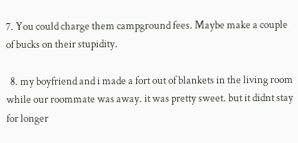7. You could charge them campground fees. Maybe make a couple of bucks on their stupidity.

  8. my boyfriend and i made a fort out of blankets in the living room while our roommate was away. it was pretty sweet. but it didnt stay for longer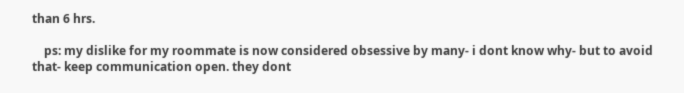than 6 hrs.

    ps: my dislike for my roommate is now considered obsessive by many- i dont know why- but to avoid that- keep communication open. they dont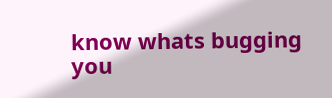know whats bugging you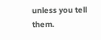unless you tell them.